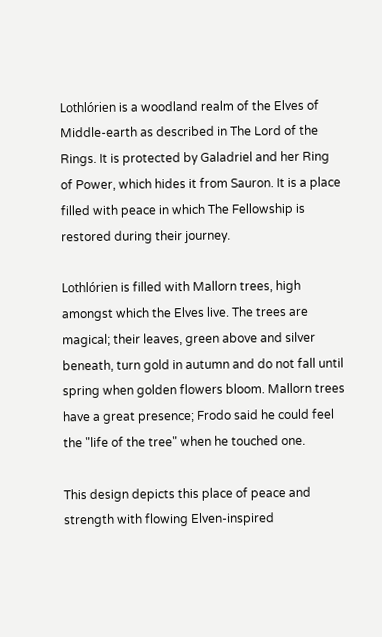Lothlórien is a woodland realm of the Elves of Middle-earth as described in The Lord of the Rings. It is protected by Galadriel and her Ring of Power, which hides it from Sauron. It is a place filled with peace in which The Fellowship is restored during their journey.

Lothlórien is filled with Mallorn trees, high amongst which the Elves live. The trees are magical; their leaves, green above and silver beneath, turn gold in autumn and do not fall until spring when golden flowers bloom. Mallorn trees have a great presence; Frodo said he could feel the "life of the tree" when he touched one.

This design depicts this place of peace and strength with flowing Elven-inspired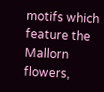motifs which feature the Mallorn flowers,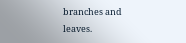branches and leaves.